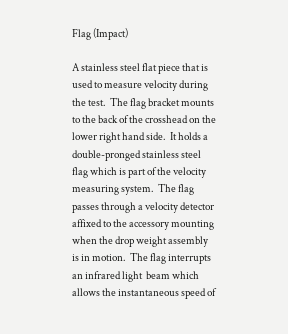Flag (Impact)

A stainless steel flat piece that is used to measure velocity during the test.  The flag bracket mounts to the back of the crosshead on the lower right hand side.  It holds a double-pronged stainless steel flag which is part of the velocity measuring system.  The flag passes through a velocity detector affixed to the accessory mounting  when the drop weight assembly is in motion.  The flag interrupts an infrared light  beam which allows the instantaneous speed of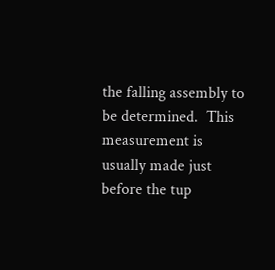the falling assembly to be determined.  This measurement is usually made just before the tup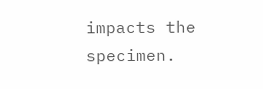impacts the specimen.